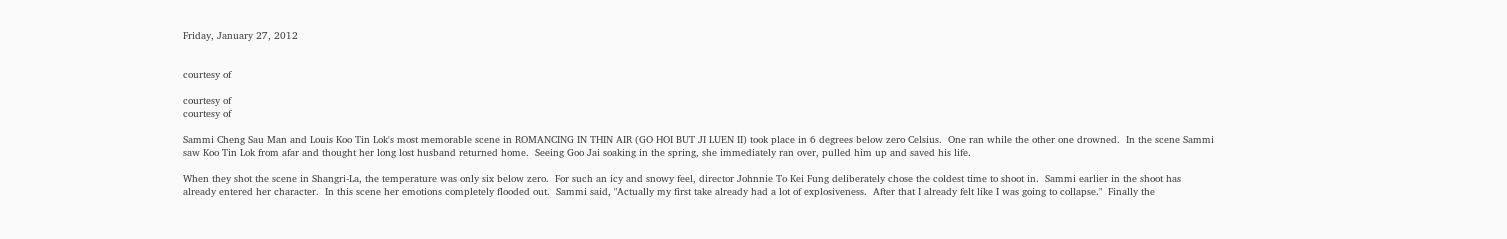Friday, January 27, 2012


courtesy of

courtesy of
courtesy of

Sammi Cheng Sau Man and Louis Koo Tin Lok's most memorable scene in ROMANCING IN THIN AIR (GO HOI BUT JI LUEN II) took place in 6 degrees below zero Celsius.  One ran while the other one drowned.  In the scene Sammi saw Koo Tin Lok from afar and thought her long lost husband returned home.  Seeing Goo Jai soaking in the spring, she immediately ran over, pulled him up and saved his life.

When they shot the scene in Shangri-La, the temperature was only six below zero.  For such an icy and snowy feel, director Johnnie To Kei Fung deliberately chose the coldest time to shoot in.  Sammi earlier in the shoot has already entered her character.  In this scene her emotions completely flooded out.  Sammi said, "Actually my first take already had a lot of explosiveness.  After that I already felt like I was going to collapse."  Finally the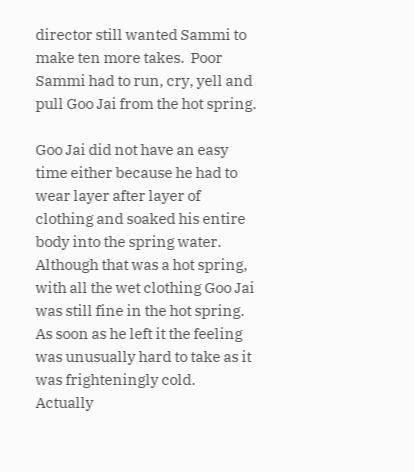director still wanted Sammi to make ten more takes.  Poor Sammi had to run, cry, yell and pull Goo Jai from the hot spring.

Goo Jai did not have an easy time either because he had to wear layer after layer of clothing and soaked his entire body into the spring water.  Although that was a hot spring, with all the wet clothing Goo Jai was still fine in the hot spring.  As soon as he left it the feeling was unusually hard to take as it was frighteningly cold.  Actually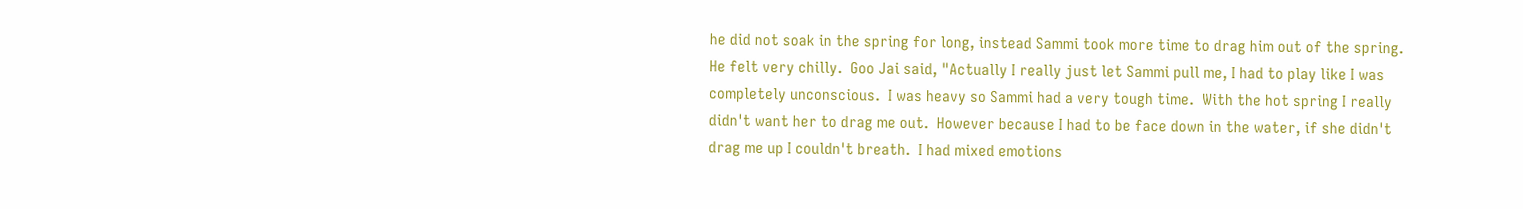he did not soak in the spring for long, instead Sammi took more time to drag him out of the spring.  He felt very chilly.  Goo Jai said, "Actually I really just let Sammi pull me, I had to play like I was completely unconscious.  I was heavy so Sammi had a very tough time.  With the hot spring I really didn't want her to drag me out.  However because I had to be face down in the water, if she didn't drag me up I couldn't breath.  I had mixed emotions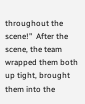throughout the scene!"  After the scene, the team wrapped them both up tight, brought them into the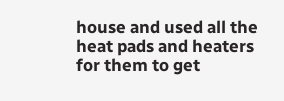house and used all the heat pads and heaters for them to get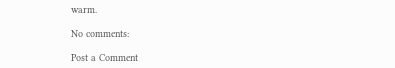warm.

No comments:

Post a Comment